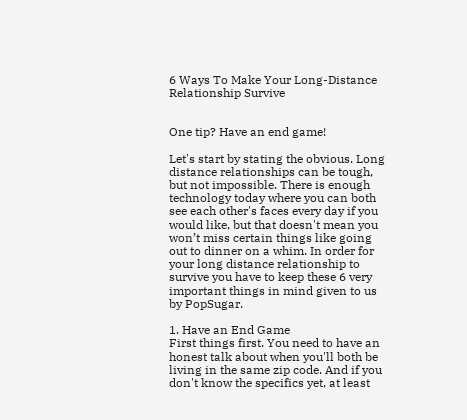6 Ways To Make Your Long-Distance Relationship Survive


One tip? Have an end game!

Let's start by stating the obvious. Long distance relationships can be tough, but not impossible. There is enough technology today where you can both see each other's faces every day if you would like, but that doesn't mean you won’t miss certain things like going out to dinner on a whim. In order for your long distance relationship to survive you have to keep these 6 very important things in mind given to us by PopSugar.

1. Have an End Game
First things first. You need to have an honest talk about when you'll both be living in the same zip code. And if you don't know the specifics yet, at least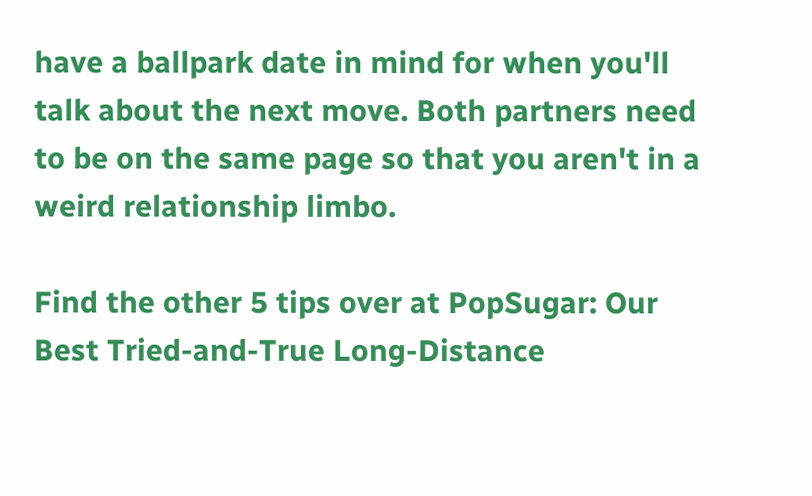have a ballpark date in mind for when you'll talk about the next move. Both partners need to be on the same page so that you aren't in a weird relationship limbo.

Find the other 5 tips over at PopSugar: Our Best Tried-and-True Long-Distance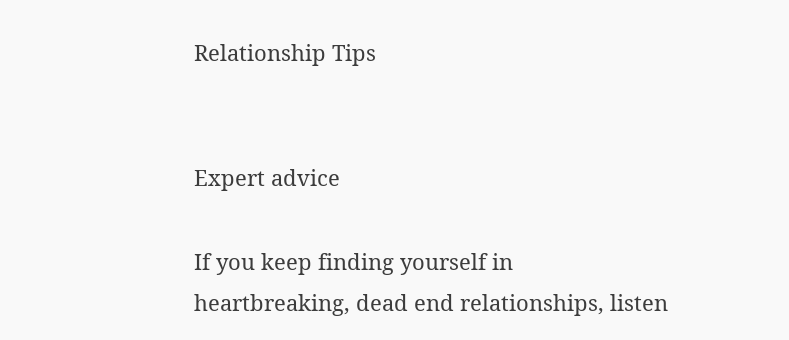Relationship Tips


Expert advice

If you keep finding yourself in heartbreaking, dead end relationships, listen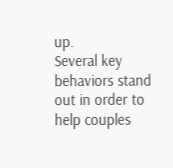up.
Several key behaviors stand out in order to help couples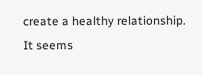create a healthy relationship.
It seems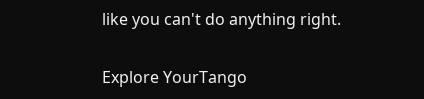like you can't do anything right.

Explore YourTango